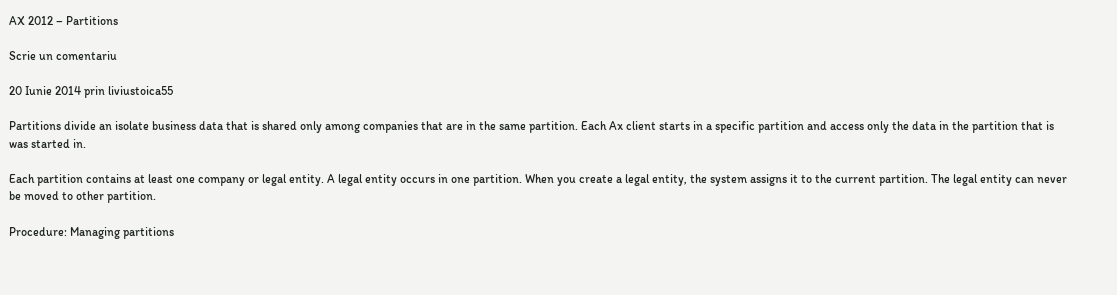AX 2012 – Partitions

Scrie un comentariu

20 Iunie 2014 prin liviustoica55

Partitions divide an isolate business data that is shared only among companies that are in the same partition. Each Ax client starts in a specific partition and access only the data in the partition that is was started in.

Each partition contains at least one company or legal entity. A legal entity occurs in one partition. When you create a legal entity, the system assigns it to the current partition. The legal entity can never be moved to other partition.

Procedure: Managing partitions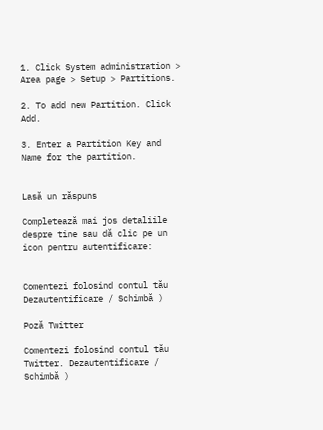1. Click System administration > Area page > Setup > Partitions.

2. To add new Partition. Click Add.

3. Enter a Partition Key and Name for the partition.


Lasă un răspuns

Completează mai jos detaliile despre tine sau dă clic pe un icon pentru autentificare:


Comentezi folosind contul tău Dezautentificare / Schimbă )

Poză Twitter

Comentezi folosind contul tău Twitter. Dezautentificare / Schimbă )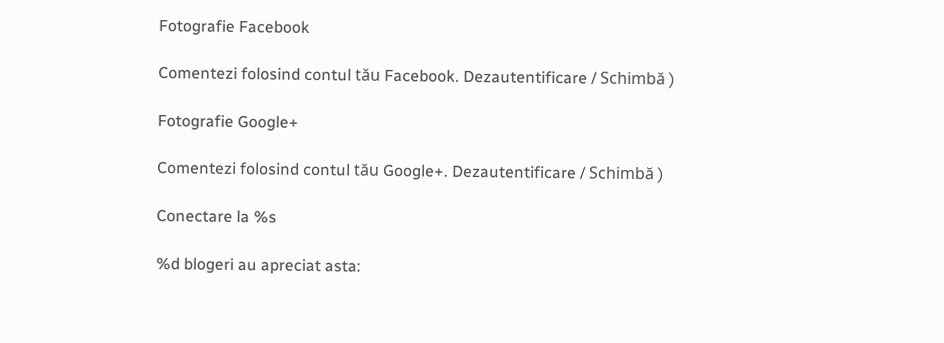Fotografie Facebook

Comentezi folosind contul tău Facebook. Dezautentificare / Schimbă )

Fotografie Google+

Comentezi folosind contul tău Google+. Dezautentificare / Schimbă )

Conectare la %s

%d blogeri au apreciat asta: